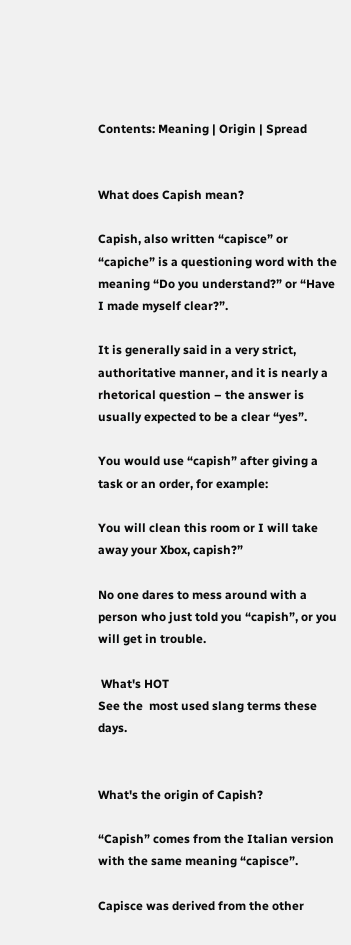Contents: Meaning | Origin | Spread


What does Capish mean?

Capish, also written “capisce” or “capiche” is a questioning word with the meaning “Do you understand?” or “Have I made myself clear?”.

It is generally said in a very strict, authoritative manner, and it is nearly a rhetorical question – the answer is usually expected to be a clear “yes”.

You would use “capish” after giving a task or an order, for example:

You will clean this room or I will take away your Xbox, capish?”

No one dares to mess around with a person who just told you “capish”, or you will get in trouble.

 What's HOT
See the  most used slang terms these days.


What's the origin of Capish?

“Capish” comes from the Italian version with the same meaning “capisce”.

Capisce was derived from the other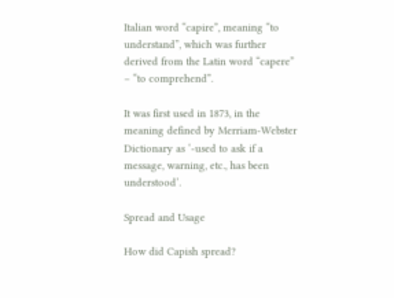Italian word “capire”, meaning “to understand”, which was further derived from the Latin word “capere” – “to comprehend”.

It was first used in 1873, in the meaning defined by Merriam-Webster Dictionary as ‘-used to ask if a message, warning, etc., has been understood’.

Spread and Usage

How did Capish spread?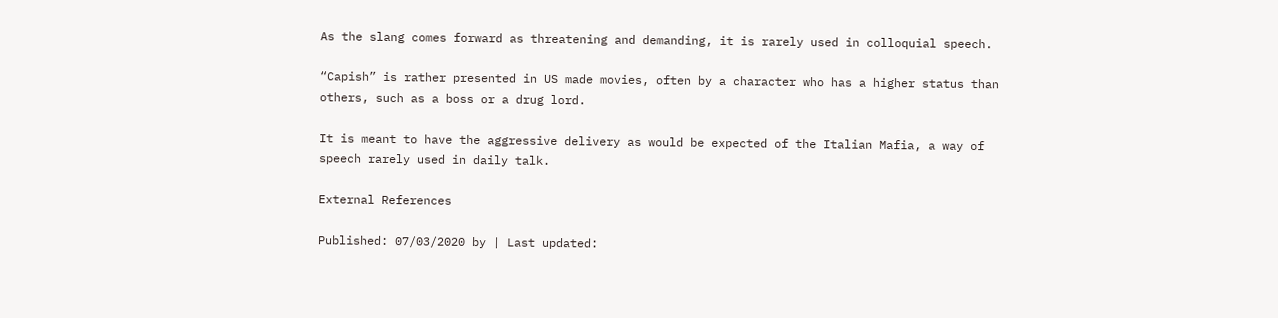As the slang comes forward as threatening and demanding, it is rarely used in colloquial speech.

“Capish” is rather presented in US made movies, often by a character who has a higher status than others, such as a boss or a drug lord.

It is meant to have the aggressive delivery as would be expected of the Italian Mafia, a way of speech rarely used in daily talk.

External References

Published: 07/03/2020 by | Last updated: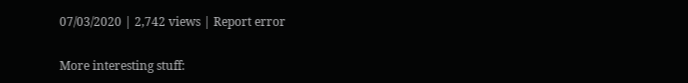07/03/2020 | 2,742 views | Report error

More interesting stuff: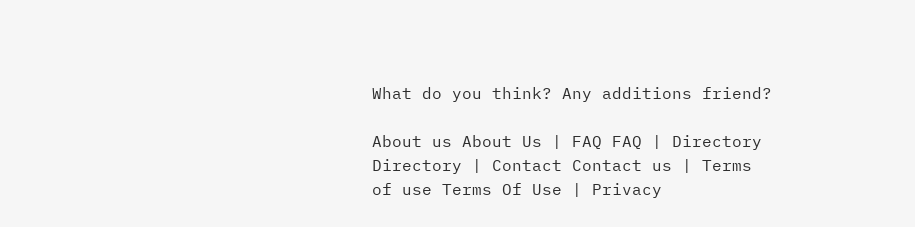What do you think? Any additions friend?

About us About Us | FAQ FAQ | Directory Directory | Contact Contact us | Terms of use Terms Of Use | Privacy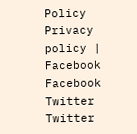Policy Privacy policy | Facebook Facebook Twitter Twitter